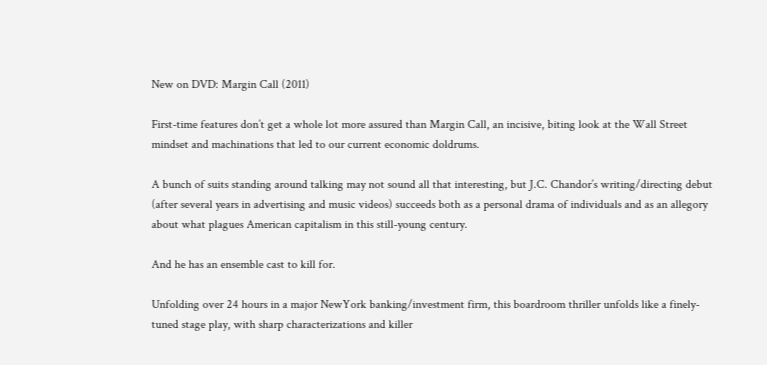New on DVD: Margin Call (2011)

First-time features don’t get a whole lot more assured than Margin Call, an incisive, biting look at the Wall Street mindset and machinations that led to our current economic doldrums.

A bunch of suits standing around talking may not sound all that interesting, but J.C. Chandor’s writing/directing debut (after several years in advertising and music videos) succeeds both as a personal drama of individuals and as an allegory about what plagues American capitalism in this still-young century.

And he has an ensemble cast to kill for.

Unfolding over 24 hours in a major NewYork banking/investment firm, this boardroom thriller unfolds like a finely-tuned stage play, with sharp characterizations and killer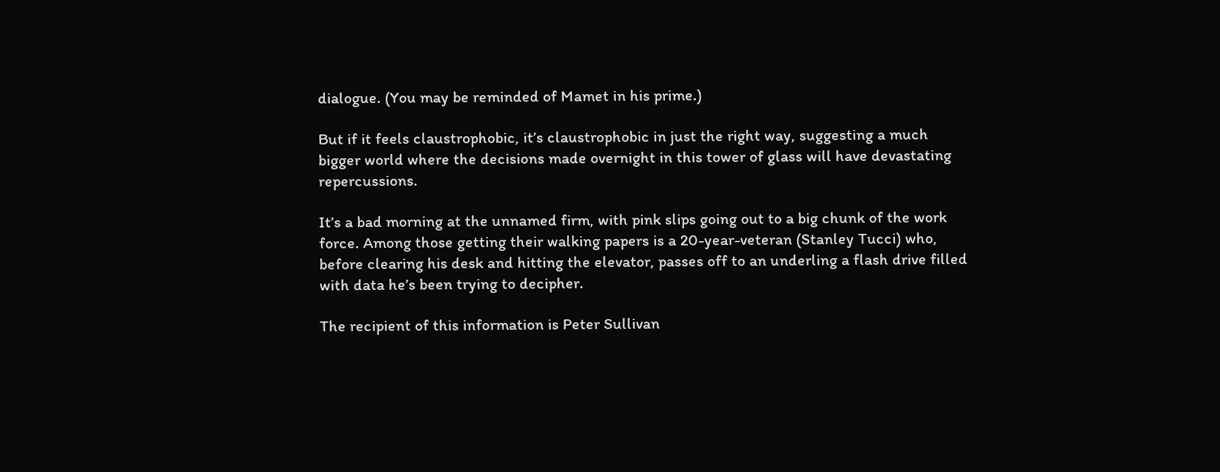dialogue. (You may be reminded of Mamet in his prime.)

But if it feels claustrophobic, it’s claustrophobic in just the right way, suggesting a much bigger world where the decisions made overnight in this tower of glass will have devastating repercussions.

It’s a bad morning at the unnamed firm, with pink slips going out to a big chunk of the work force. Among those getting their walking papers is a 20-year-veteran (Stanley Tucci) who, before clearing his desk and hitting the elevator, passes off to an underling a flash drive filled with data he’s been trying to decipher.

The recipient of this information is Peter Sullivan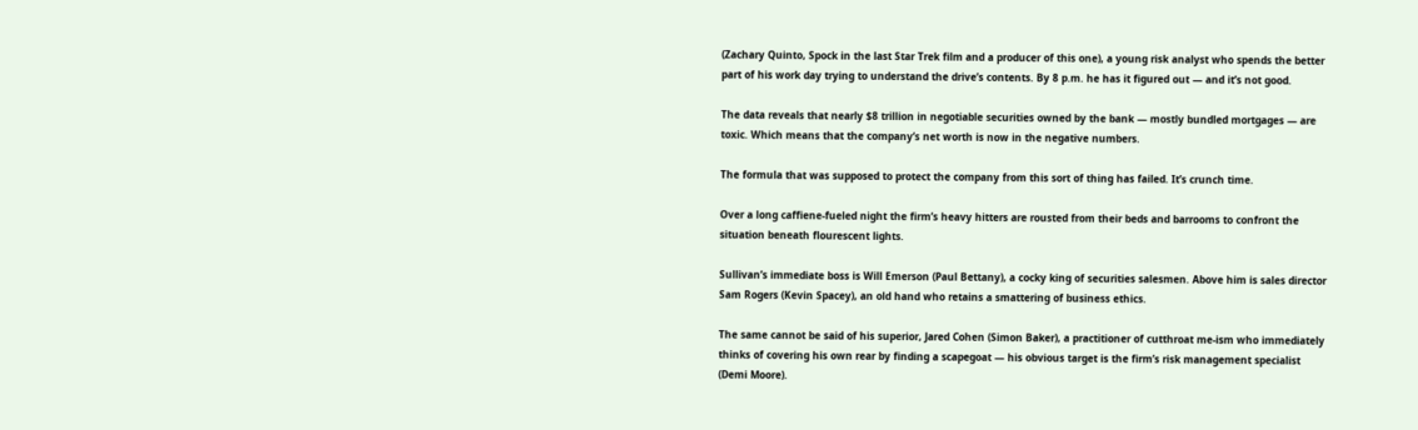(Zachary Quinto, Spock in the last Star Trek film and a producer of this one), a young risk analyst who spends the better part of his work day trying to understand the drive’s contents. By 8 p.m. he has it figured out — and it’s not good.

The data reveals that nearly $8 trillion in negotiable securities owned by the bank — mostly bundled mortgages — are toxic. Which means that the company’s net worth is now in the negative numbers.

The formula that was supposed to protect the company from this sort of thing has failed. It’s crunch time.

Over a long caffiene-fueled night the firm’s heavy hitters are rousted from their beds and barrooms to confront the situation beneath flourescent lights.

Sullivan’s immediate boss is Will Emerson (Paul Bettany), a cocky king of securities salesmen. Above him is sales director Sam Rogers (Kevin Spacey), an old hand who retains a smattering of business ethics.

The same cannot be said of his superior, Jared Cohen (Simon Baker), a practitioner of cutthroat me-ism who immediately thinks of covering his own rear by finding a scapegoat — his obvious target is the firm’s risk management specialist (Demi Moore).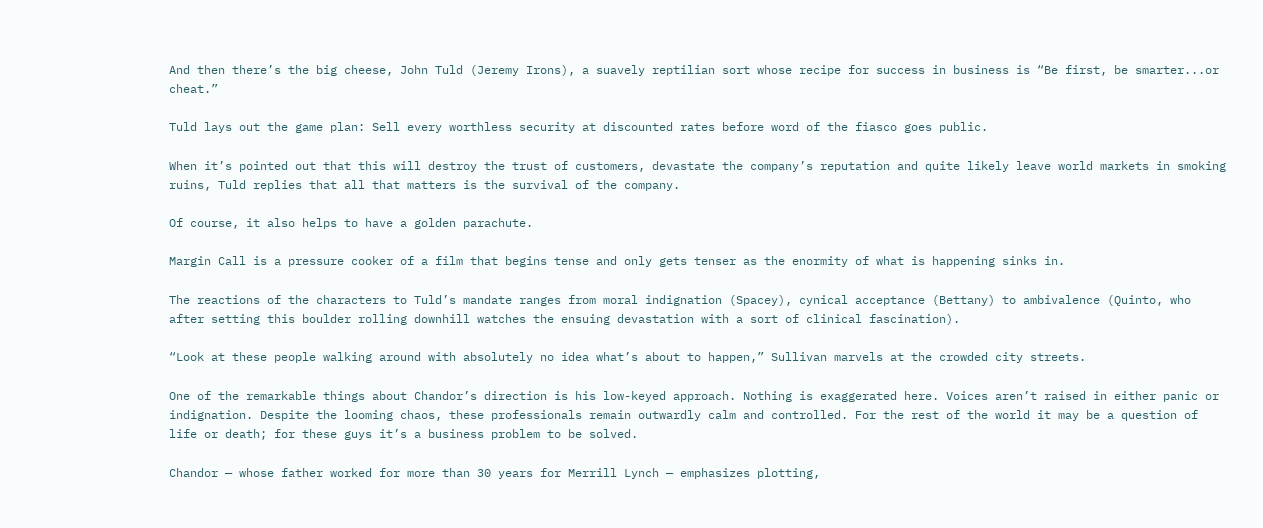And then there’s the big cheese, John Tuld (Jeremy Irons), a suavely reptilian sort whose recipe for success in business is “Be first, be smarter...or cheat.”

Tuld lays out the game plan: Sell every worthless security at discounted rates before word of the fiasco goes public.

When it’s pointed out that this will destroy the trust of customers, devastate the company’s reputation and quite likely leave world markets in smoking ruins, Tuld replies that all that matters is the survival of the company.

Of course, it also helps to have a golden parachute.

Margin Call is a pressure cooker of a film that begins tense and only gets tenser as the enormity of what is happening sinks in.

The reactions of the characters to Tuld’s mandate ranges from moral indignation (Spacey), cynical acceptance (Bettany) to ambivalence (Quinto, who after setting this boulder rolling downhill watches the ensuing devastation with a sort of clinical fascination).

“Look at these people walking around with absolutely no idea what’s about to happen,” Sullivan marvels at the crowded city streets.

One of the remarkable things about Chandor’s direction is his low-keyed approach. Nothing is exaggerated here. Voices aren’t raised in either panic or indignation. Despite the looming chaos, these professionals remain outwardly calm and controlled. For the rest of the world it may be a question of life or death; for these guys it’s a business problem to be solved.

Chandor — whose father worked for more than 30 years for Merrill Lynch — emphasizes plotting,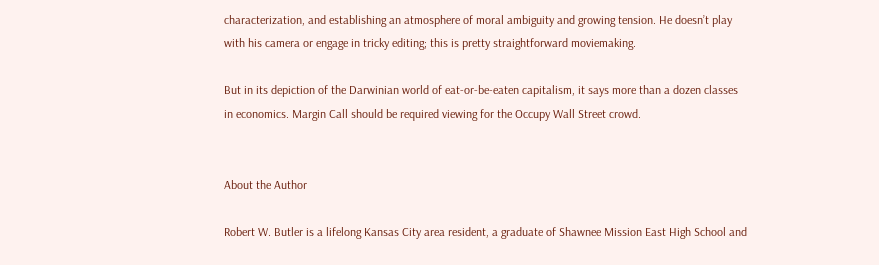characterization, and establishing an atmosphere of moral ambiguity and growing tension. He doesn’t play with his camera or engage in tricky editing; this is pretty straightforward moviemaking.

But in its depiction of the Darwinian world of eat-or-be-eaten capitalism, it says more than a dozen classes in economics. Margin Call should be required viewing for the Occupy Wall Street crowd.


About the Author

Robert W. Butler is a lifelong Kansas City area resident, a graduate of Shawnee Mission East High School and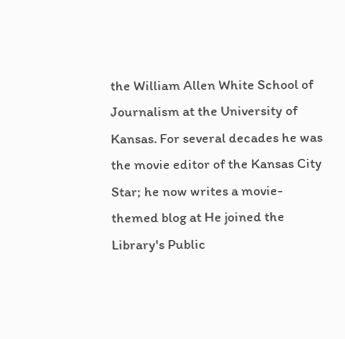the William Allen White School of Journalism at the University of Kansas. For several decades he was the movie editor of the Kansas City Star; he now writes a movie-themed blog at He joined the Library's Public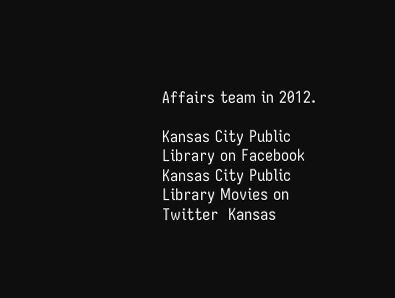Affairs team in 2012.

Kansas City Public Library on Facebook  Kansas City Public Library Movies on Twitter  Kansas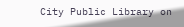City Public Library on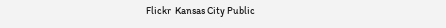Flickr  Kansas City Public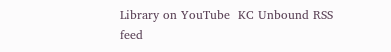Library on YouTube  KC Unbound RSS feed